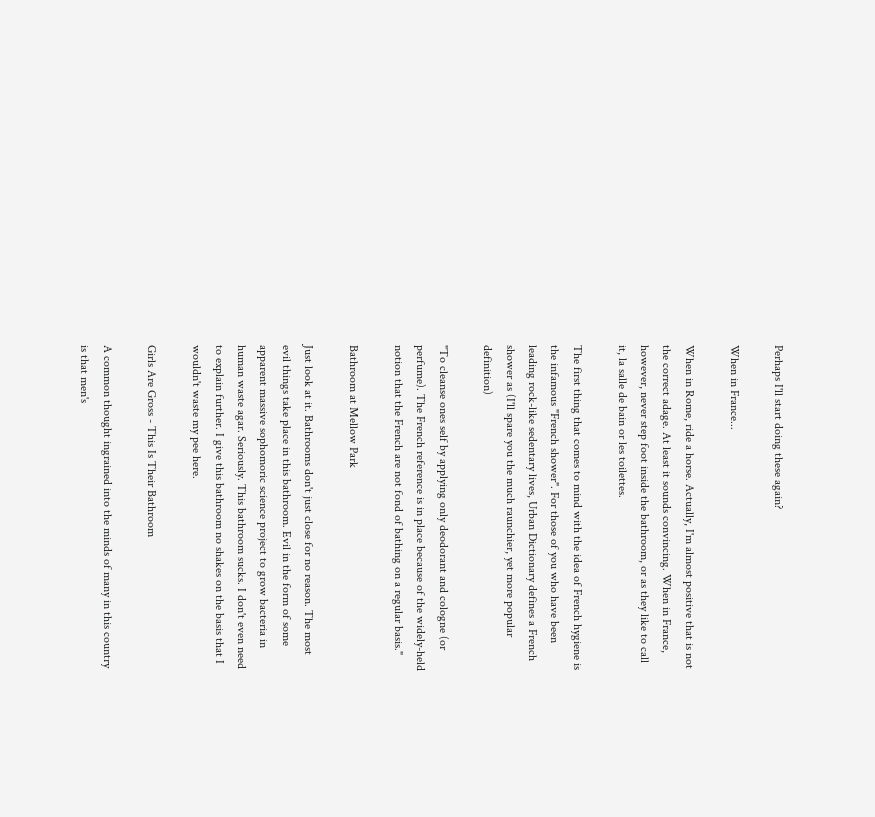Perhaps I'll start doing these again?

When in France...

When in Rome, ride a horse. Actually, I'm almost positive that is not the correct adage. At least it sounds convincing. When in France, however, never step foot inside the bathroom, or as they like to call it, la salle de bain or les toilettes.

The first thing that comes to mind with the idea of French hygiene is the infamous "French shower". For those of you who have been leading rock-like sedentary lives, Urban Dictionary defines a French shower as (I'll spare you the much raunchier, yet more popular definition)

"To cleanse ones self by applying only deodorant and cologne (or perfume). The French reference is in place because of the widely-held notion that the French are not fond of bathing on a regular basis."

Bathroom at Mellow Park

Just look at it. Bathrooms don't just close for no reason. The most evil things take place in this bathroom. Evil in the form of some apparent massive sophomoric science project to grow bacteria in human waste agar. Seriously. This bathroom sucks. I don't even need to explain further. I give this bathroom no shakes on the basis that I wouldn't waste my pee here.

Girls Are Gross - This Is Their Bathroom

A common thought ingrained into the minds of many in this country is that men's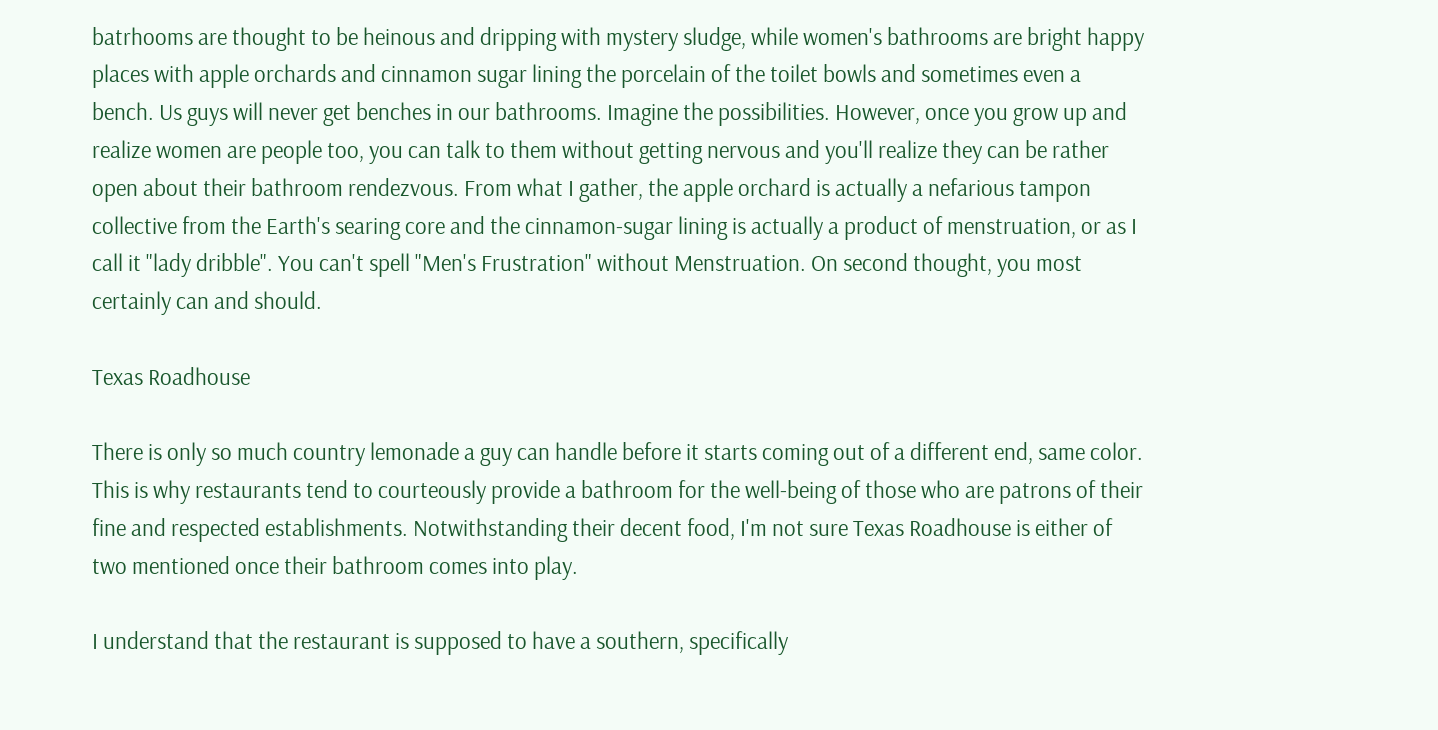batrhooms are thought to be heinous and dripping with mystery sludge, while women's bathrooms are bright happy places with apple orchards and cinnamon sugar lining the porcelain of the toilet bowls and sometimes even a bench. Us guys will never get benches in our bathrooms. Imagine the possibilities. However, once you grow up and realize women are people too, you can talk to them without getting nervous and you'll realize they can be rather open about their bathroom rendezvous. From what I gather, the apple orchard is actually a nefarious tampon collective from the Earth's searing core and the cinnamon-sugar lining is actually a product of menstruation, or as I call it "lady dribble". You can't spell "Men's Frustration" without Menstruation. On second thought, you most certainly can and should.

Texas Roadhouse

There is only so much country lemonade a guy can handle before it starts coming out of a different end, same color. This is why restaurants tend to courteously provide a bathroom for the well-being of those who are patrons of their fine and respected establishments. Notwithstanding their decent food, I'm not sure Texas Roadhouse is either of two mentioned once their bathroom comes into play.

I understand that the restaurant is supposed to have a southern, specifically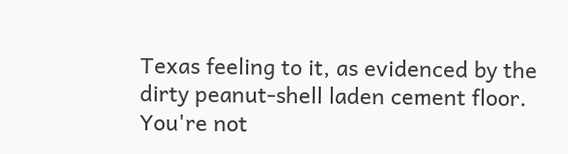Texas feeling to it, as evidenced by the dirty peanut-shell laden cement floor. You're not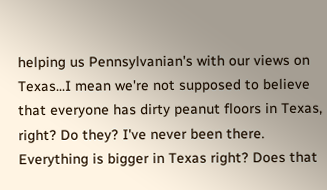helping us Pennsylvanian's with our views on Texas...I mean we're not supposed to believe that everyone has dirty peanut floors in Texas, right? Do they? I've never been there. Everything is bigger in Texas right? Does that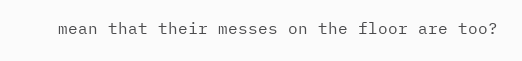mean that their messes on the floor are too?